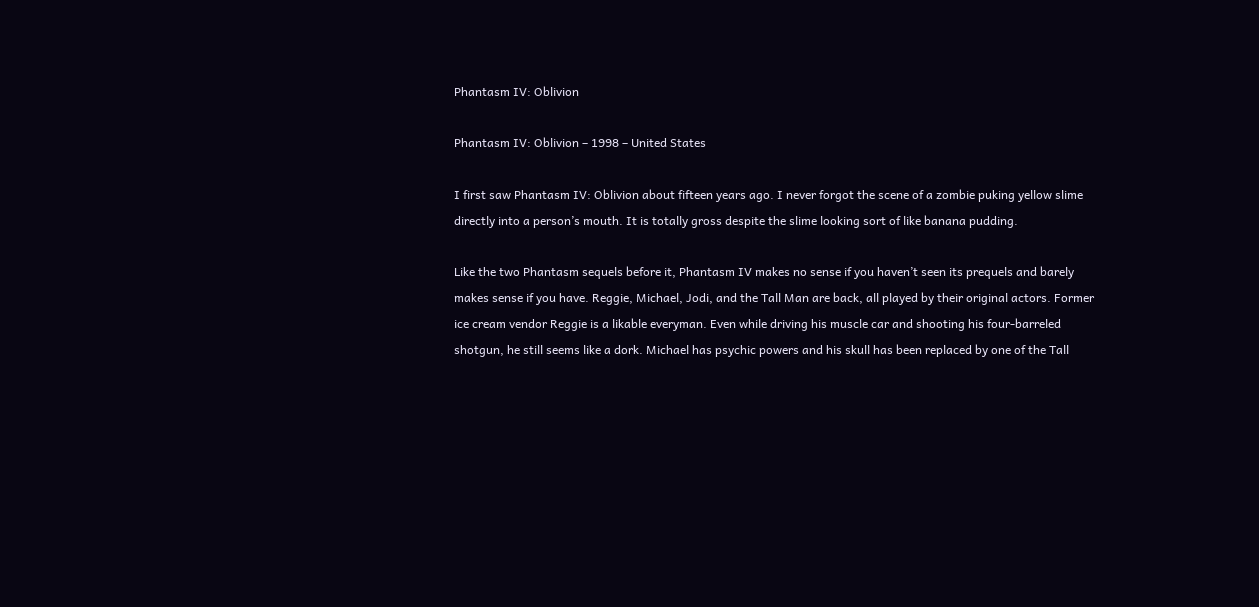Phantasm IV: Oblivion

Phantasm IV: Oblivion – 1998 – United States

I first saw Phantasm IV: Oblivion about fifteen years ago. I never forgot the scene of a zombie puking yellow slime directly into a person’s mouth. It is totally gross despite the slime looking sort of like banana pudding.

Like the two Phantasm sequels before it, Phantasm IV makes no sense if you haven’t seen its prequels and barely makes sense if you have. Reggie, Michael, Jodi, and the Tall Man are back, all played by their original actors. Former ice cream vendor Reggie is a likable everyman. Even while driving his muscle car and shooting his four-barreled shotgun, he still seems like a dork. Michael has psychic powers and his skull has been replaced by one of the Tall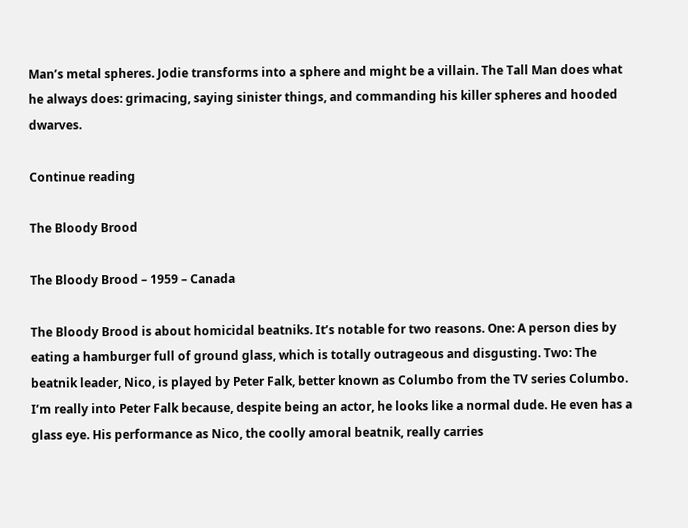Man’s metal spheres. Jodie transforms into a sphere and might be a villain. The Tall Man does what he always does: grimacing, saying sinister things, and commanding his killer spheres and hooded dwarves.

Continue reading

The Bloody Brood

The Bloody Brood – 1959 – Canada

The Bloody Brood is about homicidal beatniks. It’s notable for two reasons. One: A person dies by eating a hamburger full of ground glass, which is totally outrageous and disgusting. Two: The beatnik leader, Nico, is played by Peter Falk, better known as Columbo from the TV series Columbo. I’m really into Peter Falk because, despite being an actor, he looks like a normal dude. He even has a glass eye. His performance as Nico, the coolly amoral beatnik, really carries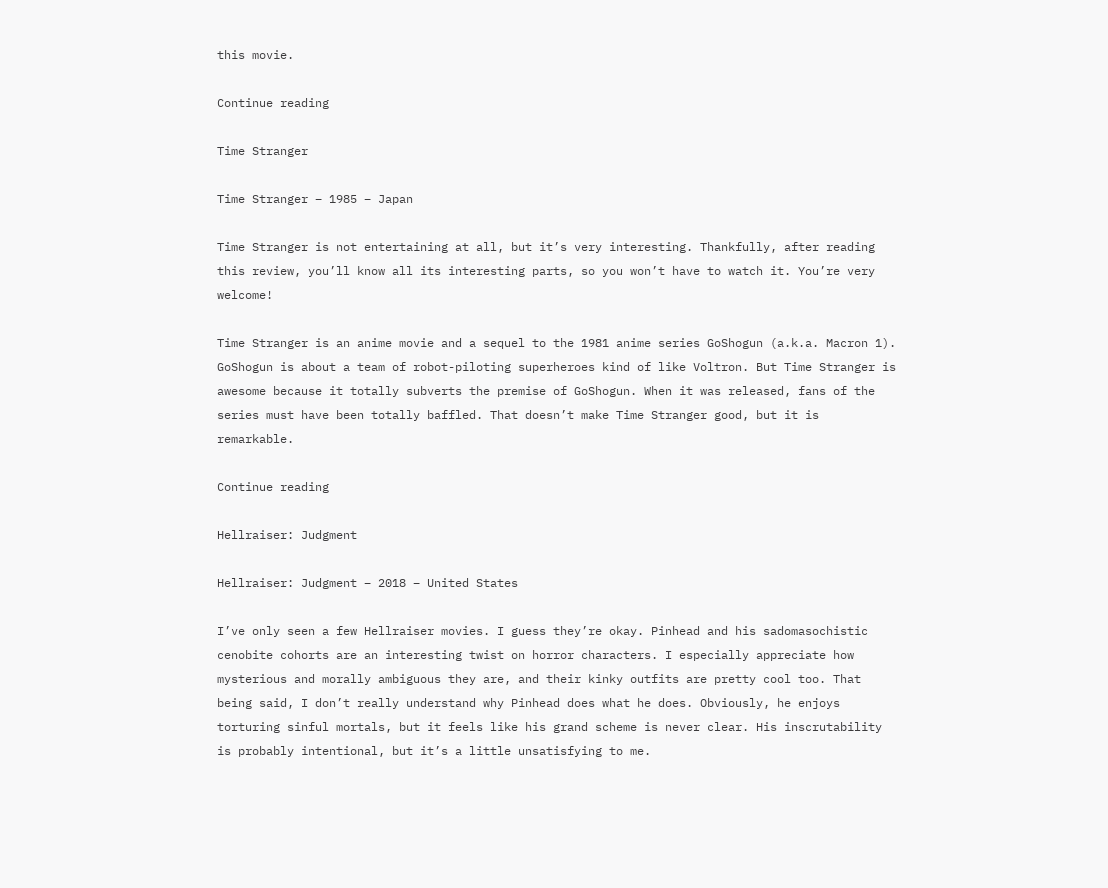this movie.

Continue reading

Time Stranger

Time Stranger – 1985 – Japan

Time Stranger is not entertaining at all, but it’s very interesting. Thankfully, after reading this review, you’ll know all its interesting parts, so you won’t have to watch it. You’re very welcome!

Time Stranger is an anime movie and a sequel to the 1981 anime series GoShogun (a.k.a. Macron 1). GoShogun is about a team of robot-piloting superheroes kind of like Voltron. But Time Stranger is awesome because it totally subverts the premise of GoShogun. When it was released, fans of the series must have been totally baffled. That doesn’t make Time Stranger good, but it is remarkable.

Continue reading

Hellraiser: Judgment

Hellraiser: Judgment – 2018 – United States

I’ve only seen a few Hellraiser movies. I guess they’re okay. Pinhead and his sadomasochistic cenobite cohorts are an interesting twist on horror characters. I especially appreciate how mysterious and morally ambiguous they are, and their kinky outfits are pretty cool too. That being said, I don’t really understand why Pinhead does what he does. Obviously, he enjoys torturing sinful mortals, but it feels like his grand scheme is never clear. His inscrutability is probably intentional, but it’s a little unsatisfying to me.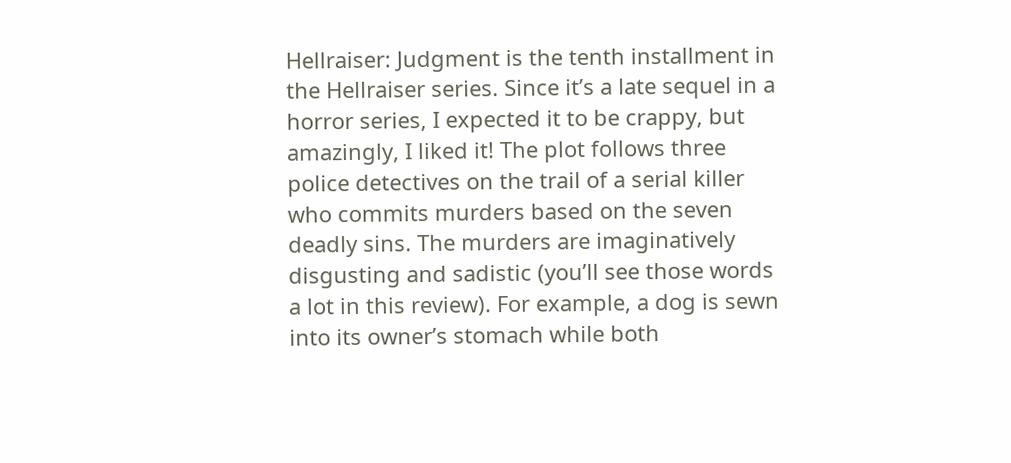Hellraiser: Judgment is the tenth installment in the Hellraiser series. Since it’s a late sequel in a horror series, I expected it to be crappy, but amazingly, I liked it! The plot follows three police detectives on the trail of a serial killer who commits murders based on the seven deadly sins. The murders are imaginatively disgusting and sadistic (you’ll see those words a lot in this review). For example, a dog is sewn into its owner’s stomach while both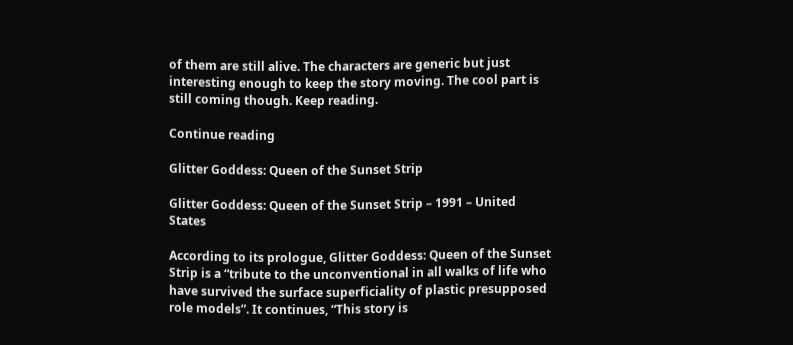of them are still alive. The characters are generic but just interesting enough to keep the story moving. The cool part is still coming though. Keep reading.

Continue reading

Glitter Goddess: Queen of the Sunset Strip

Glitter Goddess: Queen of the Sunset Strip – 1991 – United States

According to its prologue, Glitter Goddess: Queen of the Sunset Strip is a “tribute to the unconventional in all walks of life who have survived the surface superficiality of plastic presupposed role models”. It continues, “This story is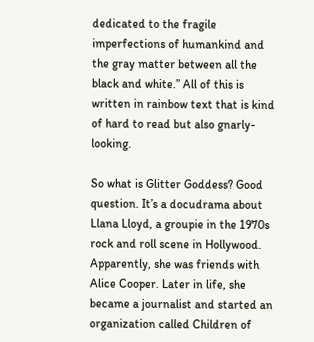dedicated to the fragile imperfections of humankind and the gray matter between all the black and white.” All of this is written in rainbow text that is kind of hard to read but also gnarly-looking.

So what is Glitter Goddess? Good question. It’s a docudrama about Llana Lloyd, a groupie in the 1970s rock and roll scene in Hollywood. Apparently, she was friends with Alice Cooper. Later in life, she became a journalist and started an organization called Children of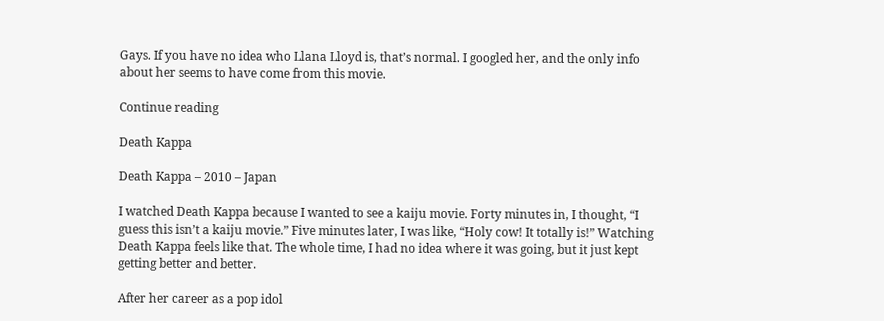Gays. If you have no idea who Llana Lloyd is, that’s normal. I googled her, and the only info about her seems to have come from this movie.

Continue reading

Death Kappa

Death Kappa – 2010 – Japan

I watched Death Kappa because I wanted to see a kaiju movie. Forty minutes in, I thought, “I guess this isn’t a kaiju movie.” Five minutes later, I was like, “Holy cow! It totally is!” Watching Death Kappa feels like that. The whole time, I had no idea where it was going, but it just kept getting better and better.

After her career as a pop idol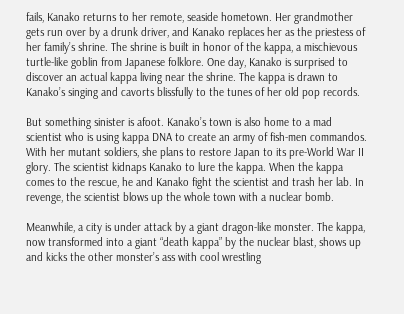fails, Kanako returns to her remote, seaside hometown. Her grandmother gets run over by a drunk driver, and Kanako replaces her as the priestess of her family’s shrine. The shrine is built in honor of the kappa, a mischievous turtle-like goblin from Japanese folklore. One day, Kanako is surprised to discover an actual kappa living near the shrine. The kappa is drawn to Kanako’s singing and cavorts blissfully to the tunes of her old pop records.

But something sinister is afoot. Kanako’s town is also home to a mad scientist who is using kappa DNA to create an army of fish-men commandos. With her mutant soldiers, she plans to restore Japan to its pre-World War II glory. The scientist kidnaps Kanako to lure the kappa. When the kappa comes to the rescue, he and Kanako fight the scientist and trash her lab. In revenge, the scientist blows up the whole town with a nuclear bomb.

Meanwhile, a city is under attack by a giant dragon-like monster. The kappa, now transformed into a giant “death kappa” by the nuclear blast, shows up and kicks the other monster’s ass with cool wrestling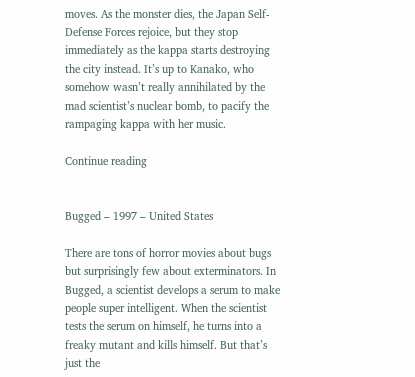moves. As the monster dies, the Japan Self-Defense Forces rejoice, but they stop immediately as the kappa starts destroying the city instead. It’s up to Kanako, who somehow wasn’t really annihilated by the mad scientist’s nuclear bomb, to pacify the rampaging kappa with her music.

Continue reading


Bugged – 1997 – United States

There are tons of horror movies about bugs but surprisingly few about exterminators. In Bugged, a scientist develops a serum to make people super intelligent. When the scientist tests the serum on himself, he turns into a freaky mutant and kills himself. But that’s just the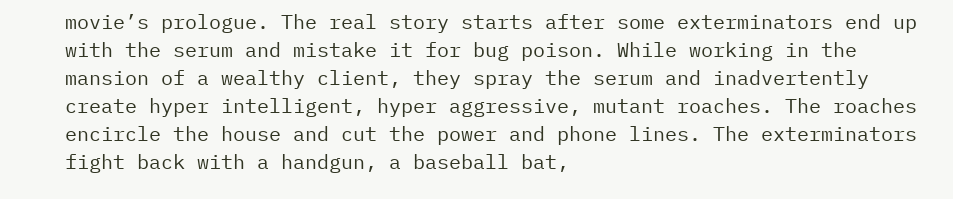movie’s prologue. The real story starts after some exterminators end up with the serum and mistake it for bug poison. While working in the mansion of a wealthy client, they spray the serum and inadvertently create hyper intelligent, hyper aggressive, mutant roaches. The roaches encircle the house and cut the power and phone lines. The exterminators fight back with a handgun, a baseball bat,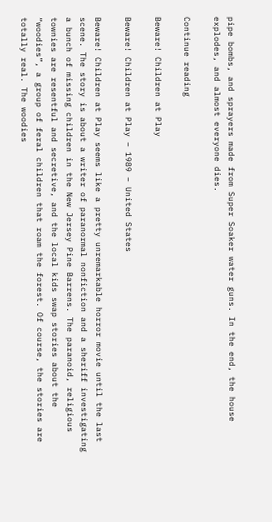pipe bombs, and sprayers made from Super Soaker water guns. In the end, the house explodes, and almost everyone dies.

Continue reading

Beware! Children at Play

Beware! Children at Play – 1989 – United States

Beware! Children at Play seems like a pretty unremarkable horror movie until the last scene. The story is about a writer of paranormal nonfiction and a sheriff investigating a bunch of missing children in the New Jersey Pine Barrens. The paranoid, religious townies are resentful and secretive, and the local kids swap stories about the “woodies”, a group of feral children that roam the forest. Of course, the stories are totally real. The woodies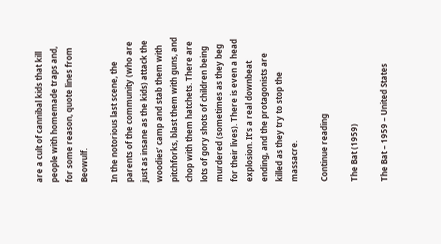are a cult of cannibal kids that kill people with homemade traps and, for some reason, quote lines from Beowulf.

In the notorious last scene, the parents of the community (who are just as insane as the kids) attack the woodies’ camp and stab them with pitchforks, blast them with guns, and chop with them hatchets. There are lots of gory shots of children being murdered (sometimes as they beg for their lives). There is even a head explosion. It’s a real downbeat ending, and the protagonists are killed as they try to stop the massacre.

Continue reading

The Bat (1959)

The Bat – 1959 – United States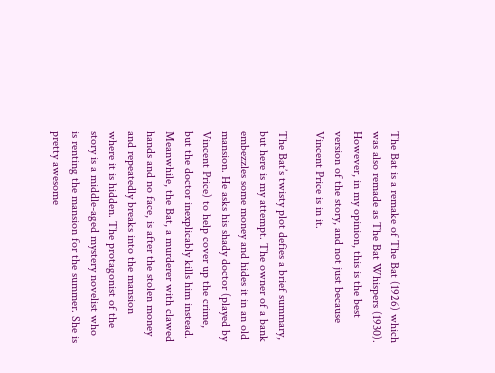The Bat is a remake of The Bat (1926) which was also remade as The Bat Whispers (1930). However, in my opinion, this is the best version of the story, and not just because Vincent Price is in it.

The Bat’s twisty plot defies a brief summary, but here is my attempt. The owner of a bank embezzles some money and hides it in an old mansion. He asks his shady doctor (played by Vincent Price) to help cover up the crime, but the doctor inexplicably kills him instead. Meanwhile, the Bat, a murderer with clawed hands and no face, is after the stolen money and repeatedly breaks into the mansion where it is hidden. The protagonist of the story is a middle-aged mystery novelist who is renting the mansion for the summer. She is pretty awesome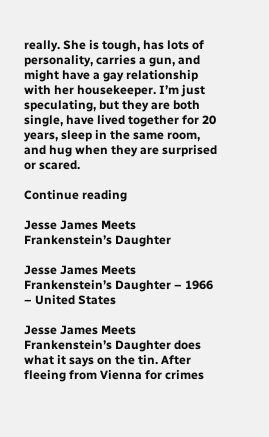really. She is tough, has lots of personality, carries a gun, and might have a gay relationship with her housekeeper. I’m just speculating, but they are both single, have lived together for 20 years, sleep in the same room, and hug when they are surprised or scared.

Continue reading

Jesse James Meets Frankenstein’s Daughter

Jesse James Meets Frankenstein’s Daughter – 1966 – United States

Jesse James Meets Frankenstein’s Daughter does what it says on the tin. After fleeing from Vienna for crimes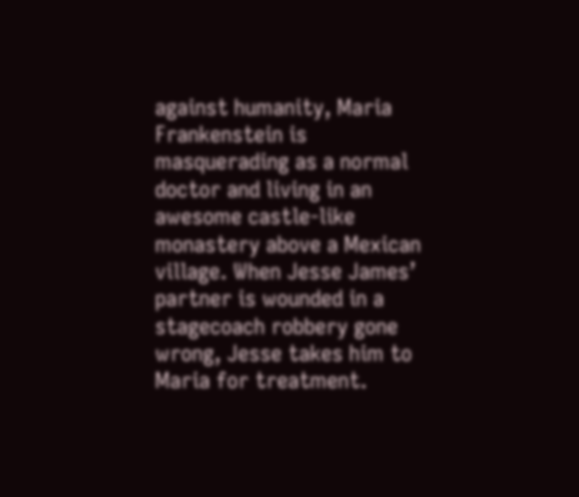against humanity, Maria Frankenstein is masquerading as a normal doctor and living in an awesome castle-like monastery above a Mexican village. When Jesse James’ partner is wounded in a stagecoach robbery gone wrong, Jesse takes him to Maria for treatment.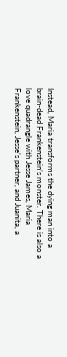Instead, Maria transforms the dying man into a brain-dead Frankenstein’s monster. There is also a love quadrangle with Jesse James, Maria Frankenstein, Jesse’s partner, and Juanita, a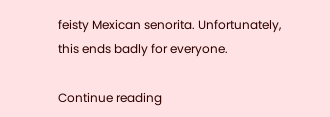feisty Mexican senorita. Unfortunately, this ends badly for everyone.

Continue reading